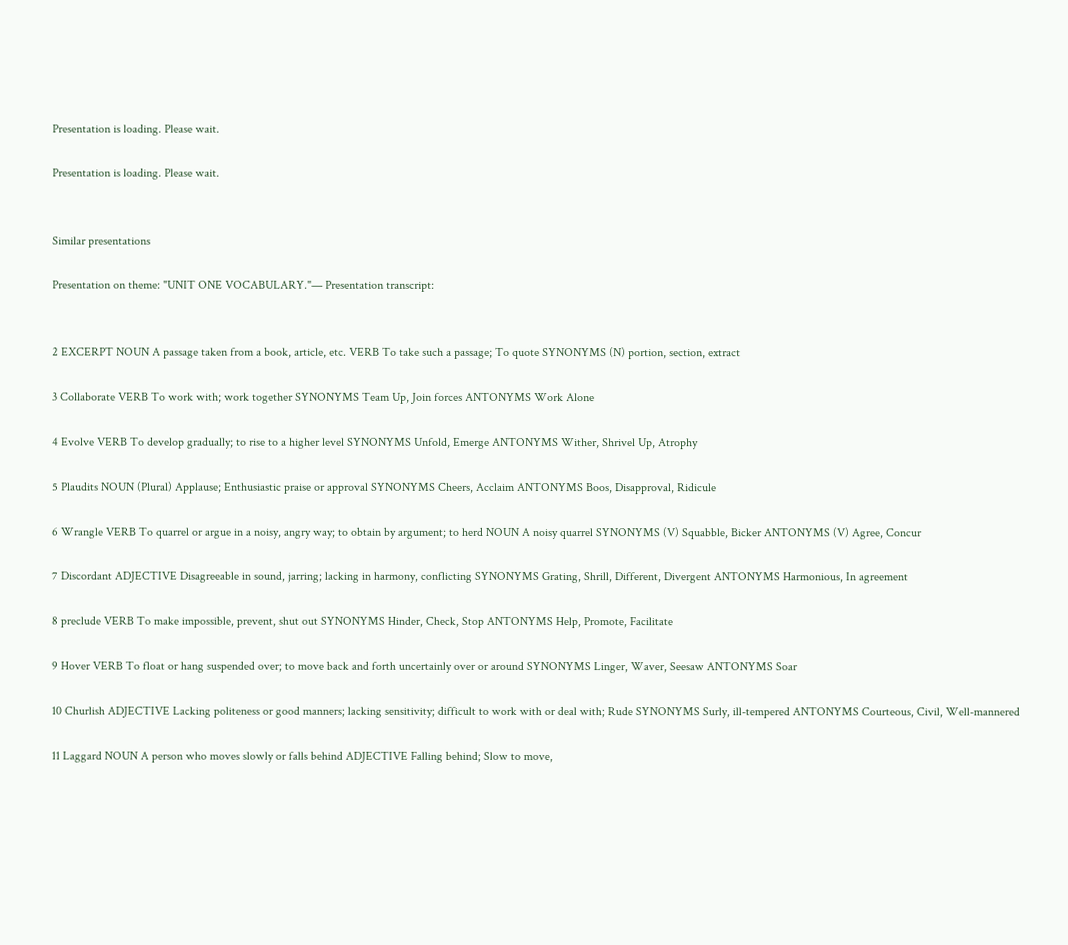Presentation is loading. Please wait.

Presentation is loading. Please wait.


Similar presentations

Presentation on theme: "UNIT ONE VOCABULARY."— Presentation transcript:


2 EXCERPT NOUN A passage taken from a book, article, etc. VERB To take such a passage; To quote SYNONYMS (N) portion, section, extract

3 Collaborate VERB To work with; work together SYNONYMS Team Up, Join forces ANTONYMS Work Alone

4 Evolve VERB To develop gradually; to rise to a higher level SYNONYMS Unfold, Emerge ANTONYMS Wither, Shrivel Up, Atrophy

5 Plaudits NOUN (Plural) Applause; Enthusiastic praise or approval SYNONYMS Cheers, Acclaim ANTONYMS Boos, Disapproval, Ridicule

6 Wrangle VERB To quarrel or argue in a noisy, angry way; to obtain by argument; to herd NOUN A noisy quarrel SYNONYMS (V) Squabble, Bicker ANTONYMS (V) Agree, Concur

7 Discordant ADJECTIVE Disagreeable in sound, jarring; lacking in harmony, conflicting SYNONYMS Grating, Shrill, Different, Divergent ANTONYMS Harmonious, In agreement

8 preclude VERB To make impossible, prevent, shut out SYNONYMS Hinder, Check, Stop ANTONYMS Help, Promote, Facilitate

9 Hover VERB To float or hang suspended over; to move back and forth uncertainly over or around SYNONYMS Linger, Waver, Seesaw ANTONYMS Soar

10 Churlish ADJECTIVE Lacking politeness or good manners; lacking sensitivity; difficult to work with or deal with; Rude SYNONYMS Surly, ill-tempered ANTONYMS Courteous, Civil, Well-mannered

11 Laggard NOUN A person who moves slowly or falls behind ADJECTIVE Falling behind; Slow to move,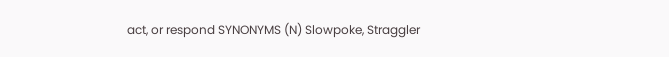act, or respond SYNONYMS (N) Slowpoke, Straggler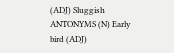(ADJ) Sluggish ANTONYMS (N) Early bird (ADJ)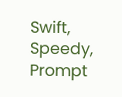Swift, Speedy, Prompt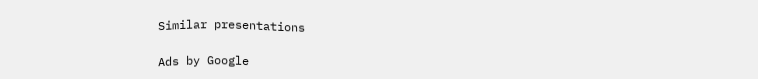Similar presentations

Ads by Google